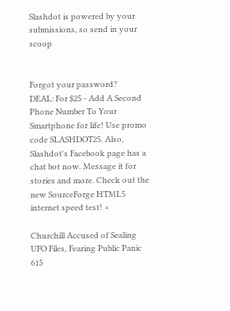Slashdot is powered by your submissions, so send in your scoop


Forgot your password?
DEAL: For $25 - Add A Second Phone Number To Your Smartphone for life! Use promo code SLASHDOT25. Also, Slashdot's Facebook page has a chat bot now. Message it for stories and more. Check out the new SourceForge HTML5 internet speed test! ×

Churchill Accused of Sealing UFO Files, Fearing Public Panic 615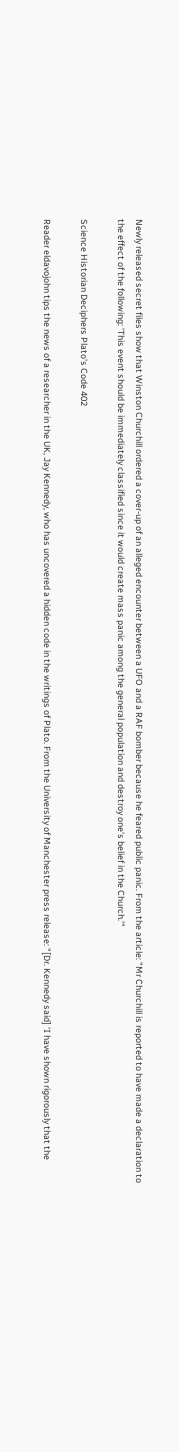Newly released secret files show that Winston Churchill ordered a cover-up of an alleged encounter between a UFO and a RAF bomber because he feared public panic. From the article: "Mr Churchill is reported to have made a declaration to the effect of the following: 'This event should be immediately classified since it would create mass panic among the general population and destroy one's belief in the Church.'"

Science Historian Deciphers Plato's Code 402

Reader eldavojohn tips the news of a researcher in the UK, Jay Kennedy, who has uncovered a hidden code in the writings of Plato. From the University of Manchester press release: "[Dr. Kennedy said] 'I have shown rigorously that the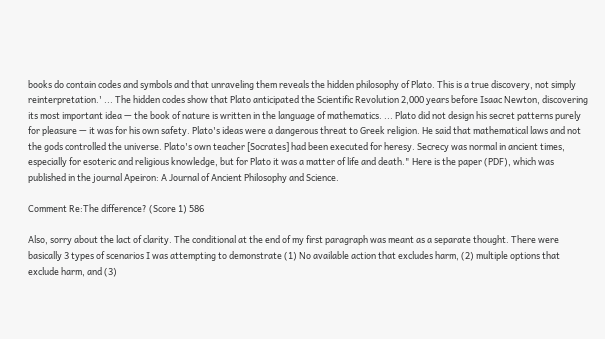books do contain codes and symbols and that unraveling them reveals the hidden philosophy of Plato. This is a true discovery, not simply reinterpretation.' ... The hidden codes show that Plato anticipated the Scientific Revolution 2,000 years before Isaac Newton, discovering its most important idea — the book of nature is written in the language of mathematics. ... Plato did not design his secret patterns purely for pleasure — it was for his own safety. Plato's ideas were a dangerous threat to Greek religion. He said that mathematical laws and not the gods controlled the universe. Plato's own teacher [Socrates] had been executed for heresy. Secrecy was normal in ancient times, especially for esoteric and religious knowledge, but for Plato it was a matter of life and death." Here is the paper (PDF), which was published in the journal Apeiron: A Journal of Ancient Philosophy and Science.

Comment Re:The difference? (Score 1) 586

Also, sorry about the lact of clarity. The conditional at the end of my first paragraph was meant as a separate thought. There were basically 3 types of scenarios I was attempting to demonstrate (1) No available action that excludes harm, (2) multiple options that exclude harm, and (3)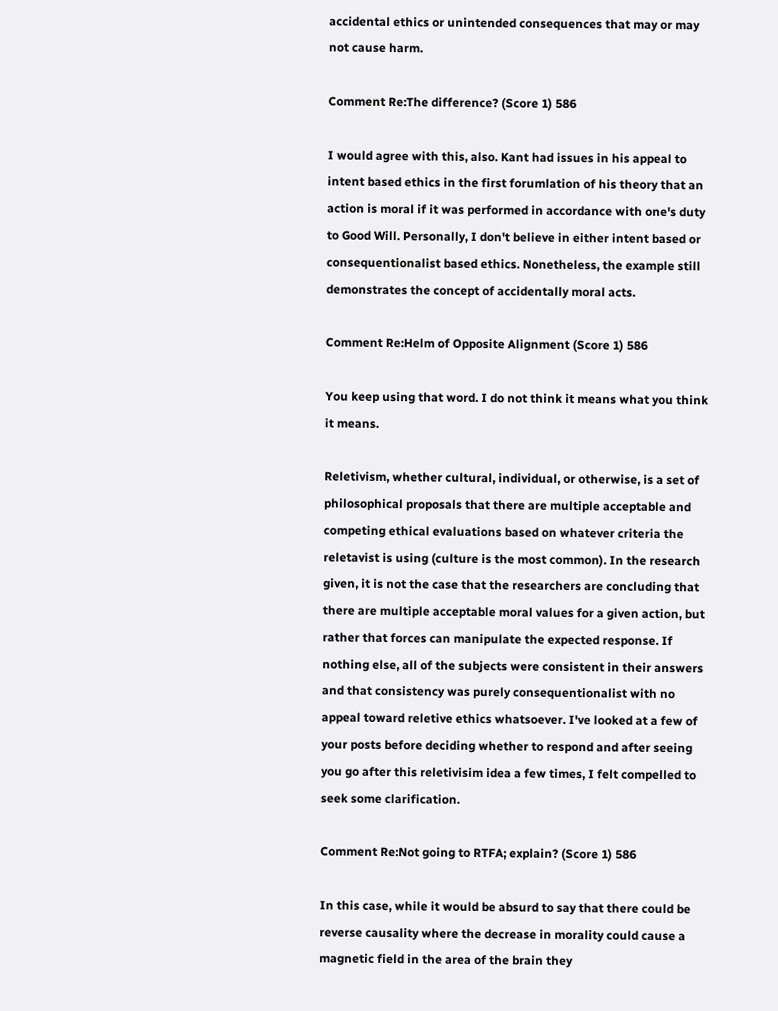accidental ethics or unintended consequences that may or may not cause harm.

Comment Re:The difference? (Score 1) 586

I would agree with this, also. Kant had issues in his appeal to intent based ethics in the first forumlation of his theory that an action is moral if it was performed in accordance with one's duty to Good Will. Personally, I don't believe in either intent based or consequentionalist based ethics. Nonetheless, the example still demonstrates the concept of accidentally moral acts.

Comment Re:Helm of Opposite Alignment (Score 1) 586

You keep using that word. I do not think it means what you think it means.

Reletivism, whether cultural, individual, or otherwise, is a set of philosophical proposals that there are multiple acceptable and competing ethical evaluations based on whatever criteria the reletavist is using (culture is the most common). In the research given, it is not the case that the researchers are concluding that there are multiple acceptable moral values for a given action, but rather that forces can manipulate the expected response. If nothing else, all of the subjects were consistent in their answers and that consistency was purely consequentionalist with no appeal toward reletive ethics whatsoever. I've looked at a few of your posts before deciding whether to respond and after seeing you go after this reletivisim idea a few times, I felt compelled to seek some clarification.

Comment Re:Not going to RTFA; explain? (Score 1) 586

In this case, while it would be absurd to say that there could be reverse causality where the decrease in morality could cause a magnetic field in the area of the brain they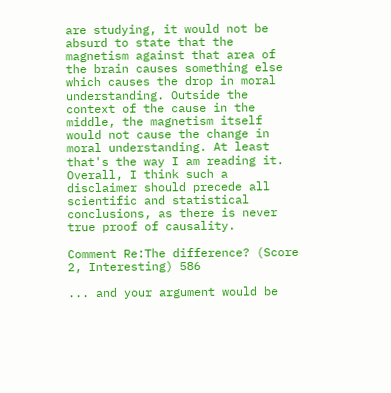are studying, it would not be absurd to state that the magnetism against that area of the brain causes something else which causes the drop in moral understanding. Outside the context of the cause in the middle, the magnetism itself would not cause the change in moral understanding. At least that's the way I am reading it. Overall, I think such a disclaimer should precede all scientific and statistical conclusions, as there is never true proof of causality.

Comment Re:The difference? (Score 2, Interesting) 586

... and your argument would be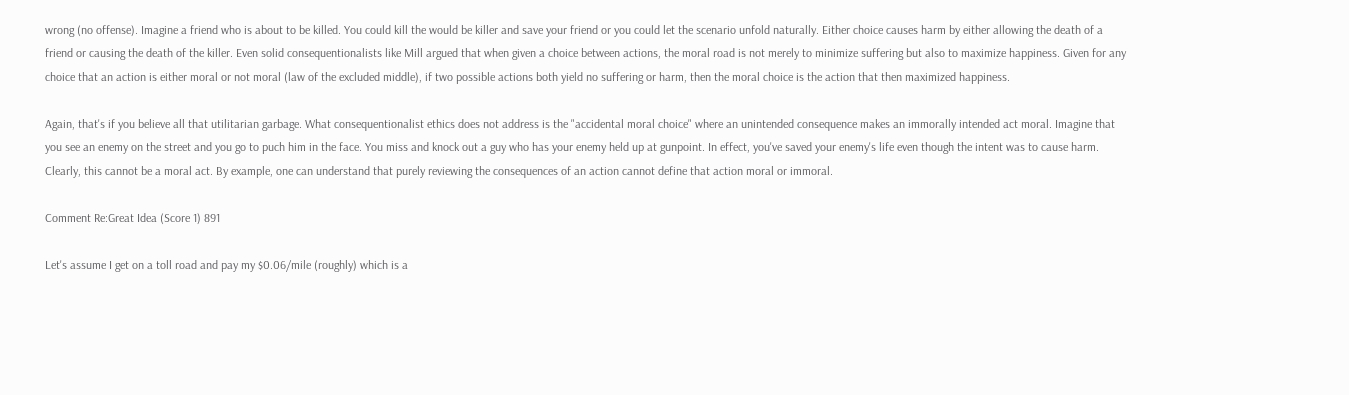wrong (no offense). Imagine a friend who is about to be killed. You could kill the would be killer and save your friend or you could let the scenario unfold naturally. Either choice causes harm by either allowing the death of a friend or causing the death of the killer. Even solid consequentionalists like Mill argued that when given a choice between actions, the moral road is not merely to minimize suffering but also to maximize happiness. Given for any choice that an action is either moral or not moral (law of the excluded middle), if two possible actions both yield no suffering or harm, then the moral choice is the action that then maximized happiness.

Again, that's if you believe all that utilitarian garbage. What consequentionalist ethics does not address is the "accidental moral choice" where an unintended consequence makes an immorally intended act moral. Imagine that you see an enemy on the street and you go to puch him in the face. You miss and knock out a guy who has your enemy held up at gunpoint. In effect, you've saved your enemy's life even though the intent was to cause harm. Clearly, this cannot be a moral act. By example, one can understand that purely reviewing the consequences of an action cannot define that action moral or immoral.

Comment Re:Great Idea (Score 1) 891

Let's assume I get on a toll road and pay my $0.06/mile (roughly) which is a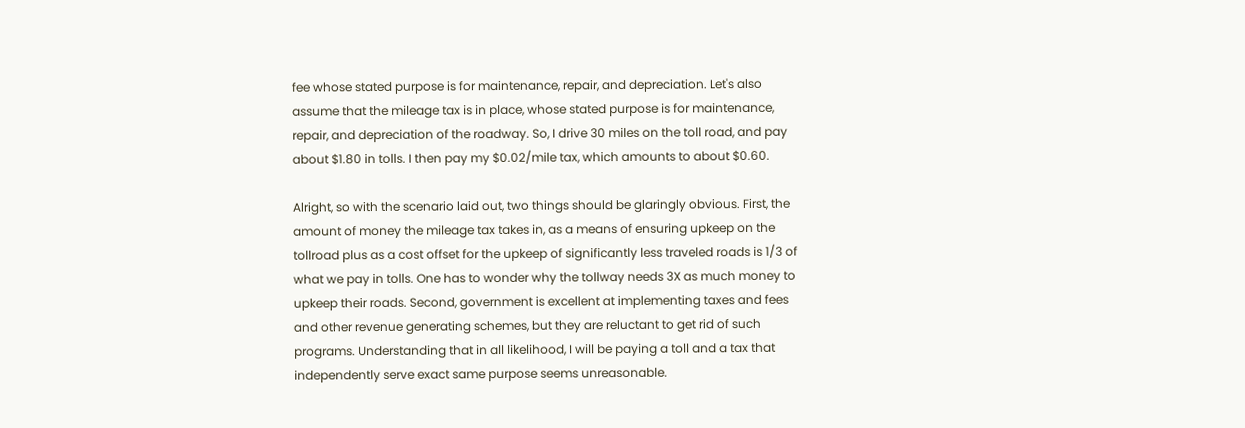fee whose stated purpose is for maintenance, repair, and depreciation. Let's also assume that the mileage tax is in place, whose stated purpose is for maintenance, repair, and depreciation of the roadway. So, I drive 30 miles on the toll road, and pay about $1.80 in tolls. I then pay my $0.02/mile tax, which amounts to about $0.60.

Alright, so with the scenario laid out, two things should be glaringly obvious. First, the amount of money the mileage tax takes in, as a means of ensuring upkeep on the tollroad plus as a cost offset for the upkeep of significantly less traveled roads is 1/3 of what we pay in tolls. One has to wonder why the tollway needs 3X as much money to upkeep their roads. Second, government is excellent at implementing taxes and fees and other revenue generating schemes, but they are reluctant to get rid of such programs. Understanding that in all likelihood, I will be paying a toll and a tax that independently serve exact same purpose seems unreasonable.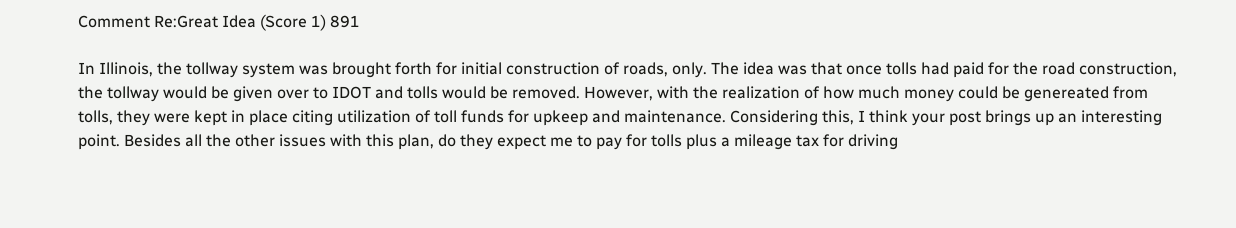Comment Re:Great Idea (Score 1) 891

In Illinois, the tollway system was brought forth for initial construction of roads, only. The idea was that once tolls had paid for the road construction, the tollway would be given over to IDOT and tolls would be removed. However, with the realization of how much money could be genereated from tolls, they were kept in place citing utilization of toll funds for upkeep and maintenance. Considering this, I think your post brings up an interesting point. Besides all the other issues with this plan, do they expect me to pay for tolls plus a mileage tax for driving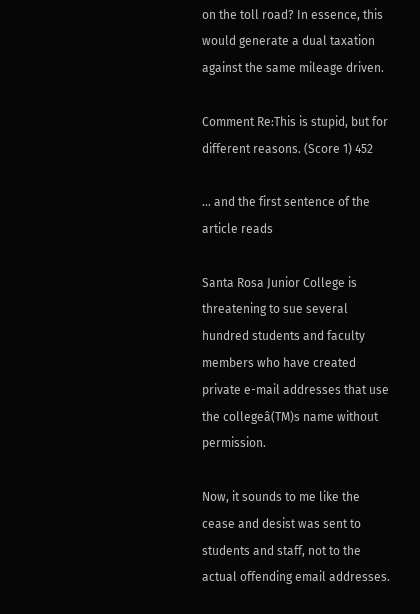on the toll road? In essence, this would generate a dual taxation against the same mileage driven.

Comment Re:This is stupid, but for different reasons. (Score 1) 452

... and the first sentence of the article reads

Santa Rosa Junior College is threatening to sue several hundred students and faculty members who have created private e-mail addresses that use the collegeâ(TM)s name without permission.

Now, it sounds to me like the cease and desist was sent to students and staff, not to the actual offending email addresses.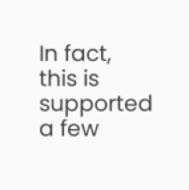In fact, this is supported a few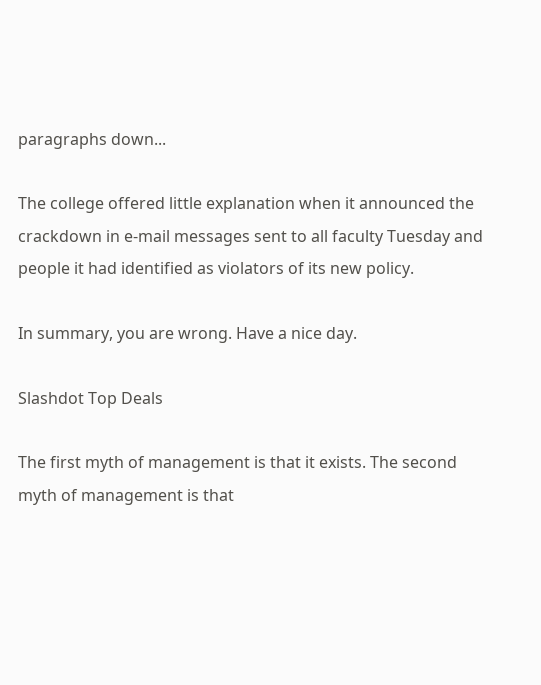paragraphs down...

The college offered little explanation when it announced the crackdown in e-mail messages sent to all faculty Tuesday and people it had identified as violators of its new policy.

In summary, you are wrong. Have a nice day.

Slashdot Top Deals

The first myth of management is that it exists. The second myth of management is that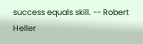success equals skill. -- Robert Heller